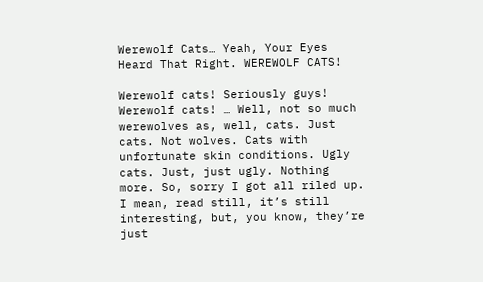Werewolf Cats… Yeah, Your Eyes Heard That Right. WEREWOLF CATS!

Werewolf cats! Seriously guys! Werewolf cats! … Well, not so much werewolves as, well, cats. Just cats. Not wolves. Cats with unfortunate skin conditions. Ugly cats. Just, just ugly. Nothing more. So, sorry I got all riled up. I mean, read still, it’s still interesting, but, you know, they’re just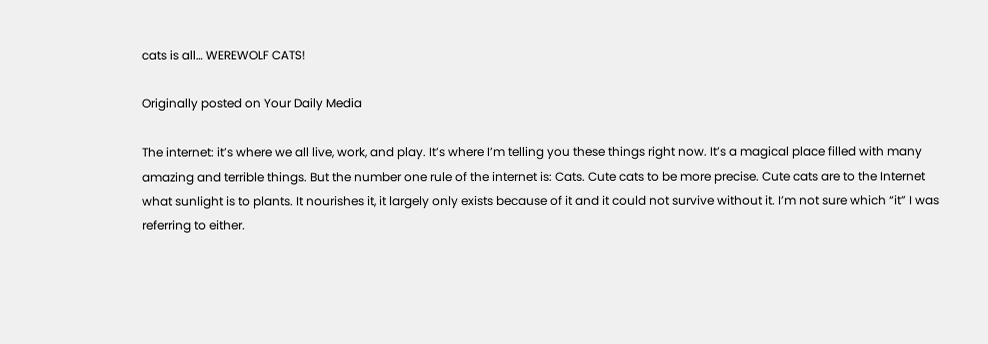cats is all… WEREWOLF CATS!

Originally posted on Your Daily Media

The internet: it’s where we all live, work, and play. It’s where I’m telling you these things right now. It’s a magical place filled with many amazing and terrible things. But the number one rule of the internet is: Cats. Cute cats to be more precise. Cute cats are to the Internet what sunlight is to plants. It nourishes it, it largely only exists because of it and it could not survive without it. I’m not sure which “it” I was referring to either.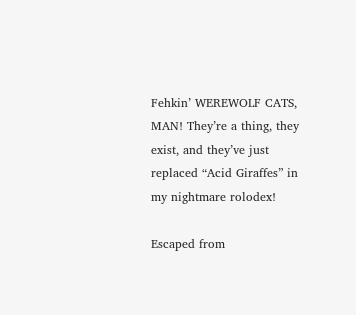Fehkin’ WEREWOLF CATS, MAN! They’re a thing, they exist, and they’ve just replaced “Acid Giraffes” in my nightmare rolodex!

Escaped from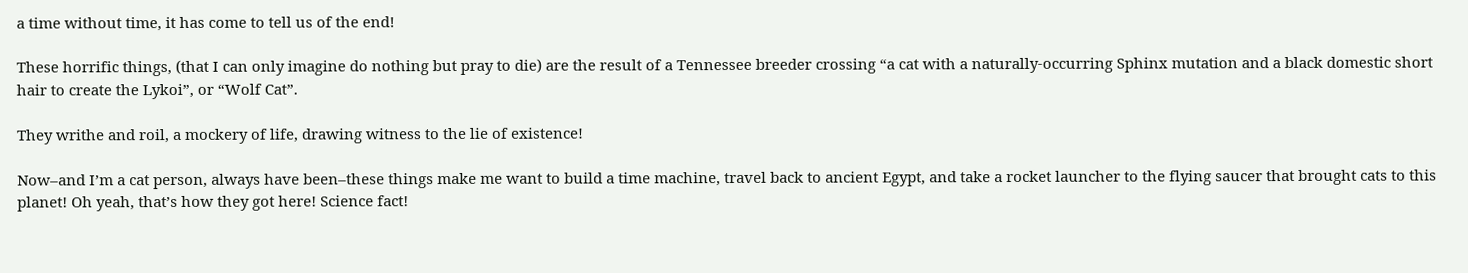a time without time, it has come to tell us of the end!

These horrific things, (that I can only imagine do nothing but pray to die) are the result of a Tennessee breeder crossing “a cat with a naturally-occurring Sphinx mutation and a black domestic short hair to create the Lykoi”, or “Wolf Cat”.

They writhe and roil, a mockery of life, drawing witness to the lie of existence!

Now–and I’m a cat person, always have been–these things make me want to build a time machine, travel back to ancient Egypt, and take a rocket launcher to the flying saucer that brought cats to this planet! Oh yeah, that’s how they got here! Science fact!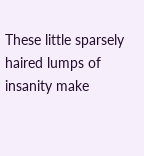These little sparsely haired lumps of insanity make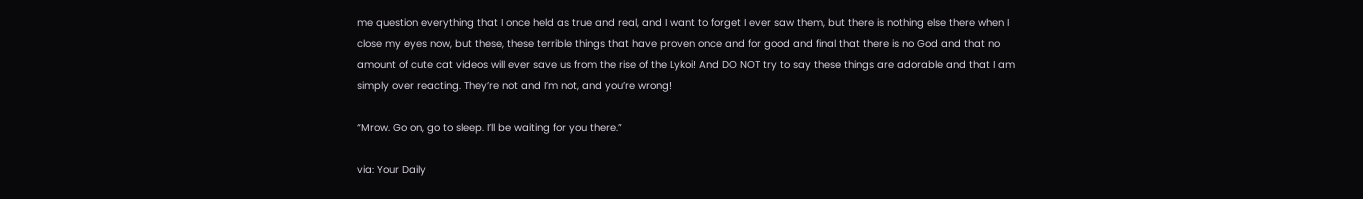me question everything that I once held as true and real, and I want to forget I ever saw them, but there is nothing else there when I close my eyes now, but these, these terrible things that have proven once and for good and final that there is no God and that no amount of cute cat videos will ever save us from the rise of the Lykoi! And DO NOT try to say these things are adorable and that I am simply over reacting. They’re not and I’m not, and you’re wrong!

“Mrow. Go on, go to sleep. I’ll be waiting for you there.”

via: Your Daily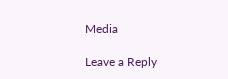Media

Leave a Reply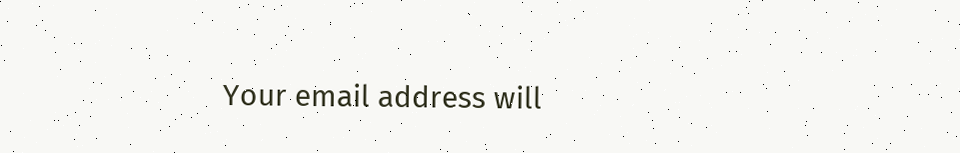Your email address will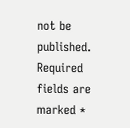not be published. Required fields are marked *